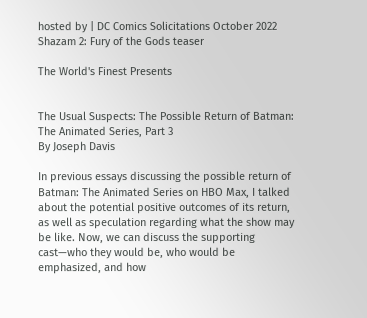hosted by | DC Comics Solicitations October 2022 Shazam 2: Fury of the Gods teaser

The World's Finest Presents


The Usual Suspects: The Possible Return of Batman: The Animated Series, Part 3
By Joseph Davis

In previous essays discussing the possible return of Batman: The Animated Series on HBO Max, I talked about the potential positive outcomes of its return, as well as speculation regarding what the show may be like. Now, we can discuss the supporting cast—who they would be, who would be emphasized, and how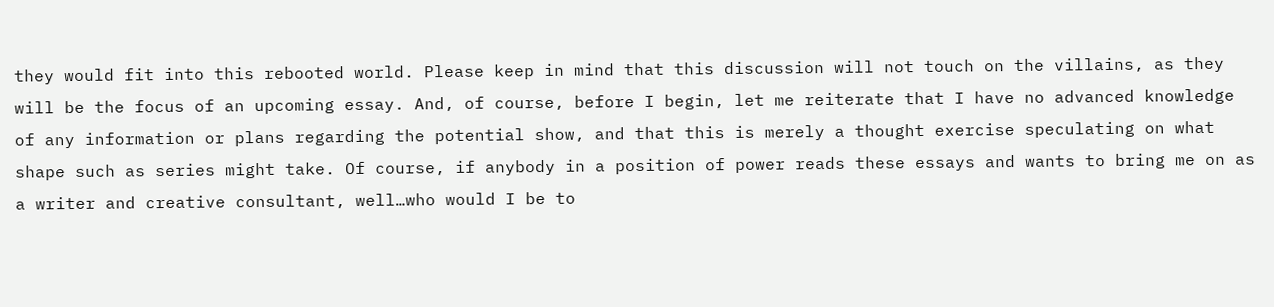they would fit into this rebooted world. Please keep in mind that this discussion will not touch on the villains, as they will be the focus of an upcoming essay. And, of course, before I begin, let me reiterate that I have no advanced knowledge of any information or plans regarding the potential show, and that this is merely a thought exercise speculating on what shape such as series might take. Of course, if anybody in a position of power reads these essays and wants to bring me on as a writer and creative consultant, well…who would I be to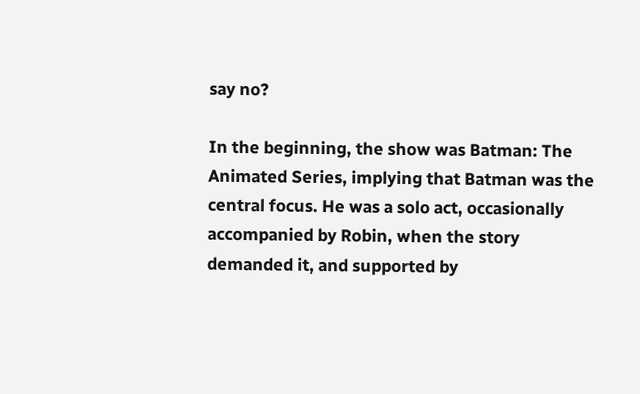say no?

In the beginning, the show was Batman: The Animated Series, implying that Batman was the central focus. He was a solo act, occasionally accompanied by Robin, when the story demanded it, and supported by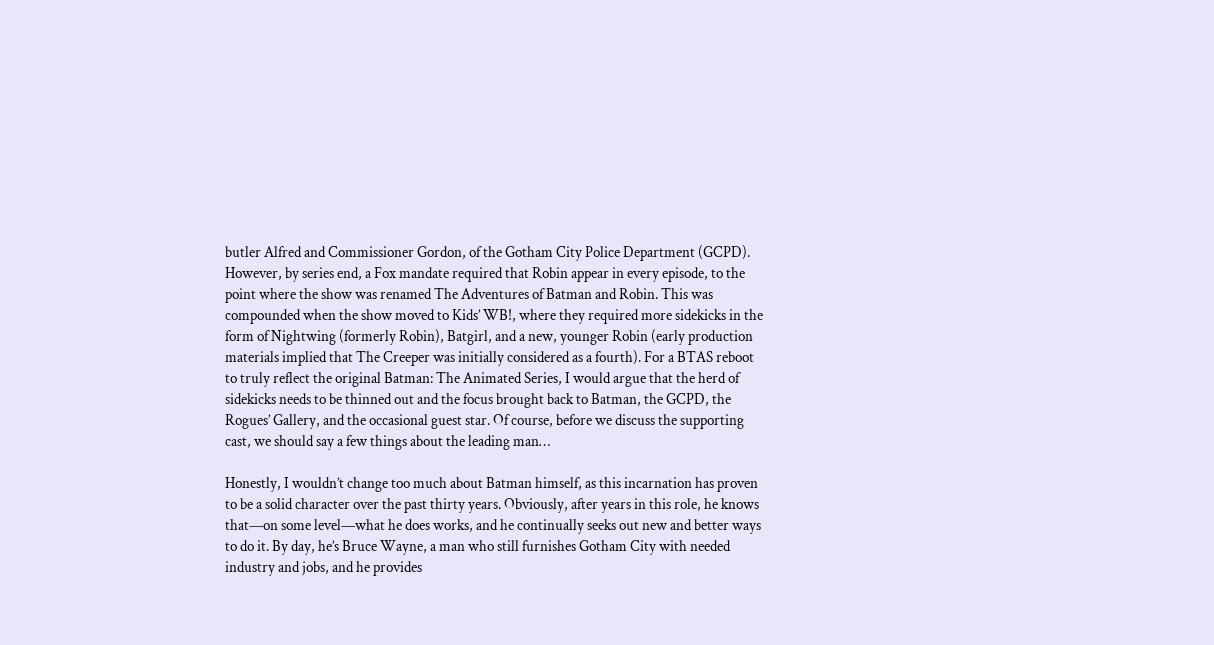butler Alfred and Commissioner Gordon, of the Gotham City Police Department (GCPD). However, by series end, a Fox mandate required that Robin appear in every episode, to the point where the show was renamed The Adventures of Batman and Robin. This was compounded when the show moved to Kids’ WB!, where they required more sidekicks in the form of Nightwing (formerly Robin), Batgirl, and a new, younger Robin (early production materials implied that The Creeper was initially considered as a fourth). For a BTAS reboot to truly reflect the original Batman: The Animated Series, I would argue that the herd of sidekicks needs to be thinned out and the focus brought back to Batman, the GCPD, the Rogues’ Gallery, and the occasional guest star. Of course, before we discuss the supporting cast, we should say a few things about the leading man…

Honestly, I wouldn’t change too much about Batman himself, as this incarnation has proven to be a solid character over the past thirty years. Obviously, after years in this role, he knows that—on some level—what he does works, and he continually seeks out new and better ways to do it. By day, he’s Bruce Wayne, a man who still furnishes Gotham City with needed industry and jobs, and he provides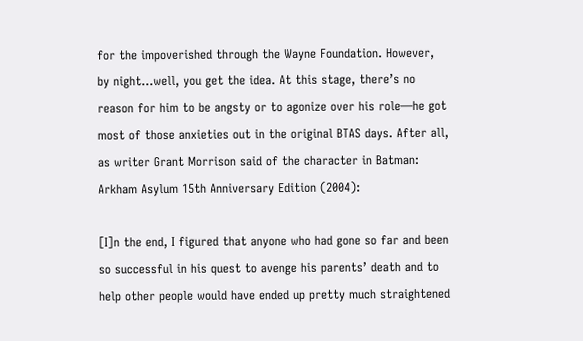for the impoverished through the Wayne Foundation. However, by night…well, you get the idea. At this stage, there’s no reason for him to be angsty or to agonize over his role—he got most of those anxieties out in the original BTAS days. After all, as writer Grant Morrison said of the character in Batman: Arkham Asylum 15th Anniversary Edition (2004):

[I]n the end, I figured that anyone who had gone so far and been so successful in his quest to avenge his parents’ death and to help other people would have ended up pretty much straightened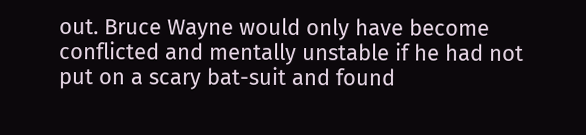out. Bruce Wayne would only have become conflicted and mentally unstable if he had not put on a scary bat-suit and found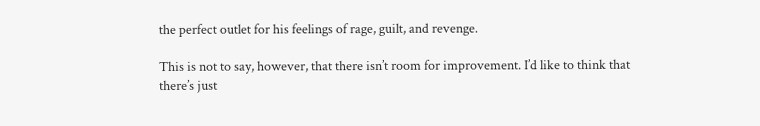the perfect outlet for his feelings of rage, guilt, and revenge.

This is not to say, however, that there isn’t room for improvement. I’d like to think that there’s just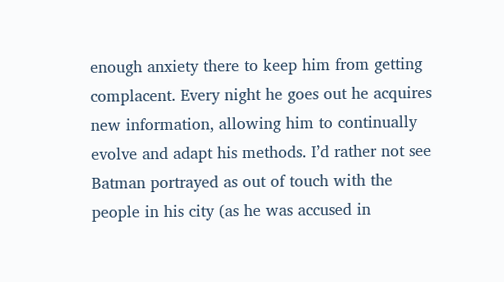enough anxiety there to keep him from getting complacent. Every night he goes out he acquires new information, allowing him to continually evolve and adapt his methods. I’d rather not see Batman portrayed as out of touch with the people in his city (as he was accused in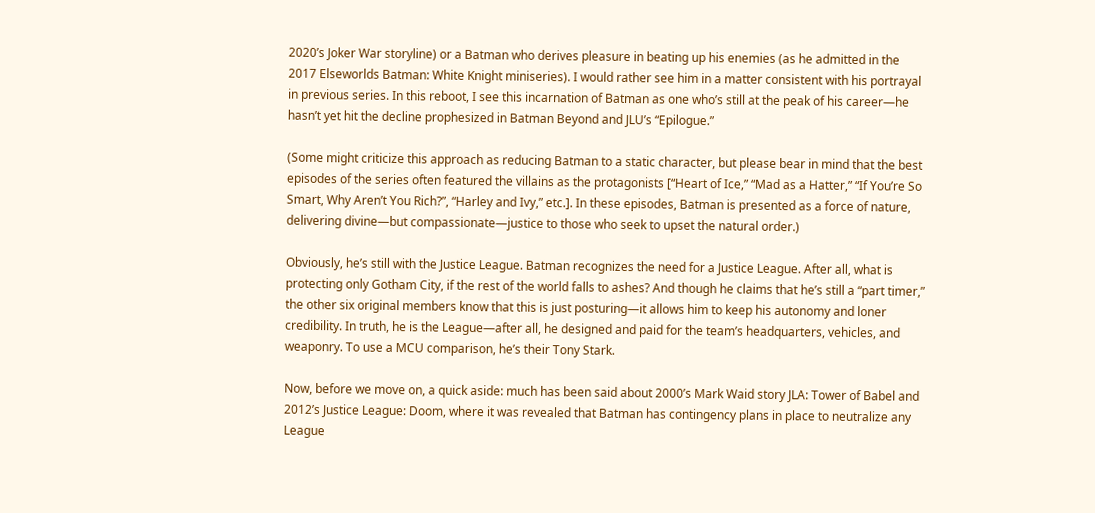2020’s Joker War storyline) or a Batman who derives pleasure in beating up his enemies (as he admitted in the 2017 Elseworlds Batman: White Knight miniseries). I would rather see him in a matter consistent with his portrayal in previous series. In this reboot, I see this incarnation of Batman as one who’s still at the peak of his career—he hasn’t yet hit the decline prophesized in Batman Beyond and JLU’s “Epilogue.”

(Some might criticize this approach as reducing Batman to a static character, but please bear in mind that the best episodes of the series often featured the villains as the protagonists [“Heart of Ice,” “Mad as a Hatter,” “If You’re So Smart, Why Aren’t You Rich?”, “Harley and Ivy,” etc.]. In these episodes, Batman is presented as a force of nature, delivering divine—but compassionate—justice to those who seek to upset the natural order.)

Obviously, he’s still with the Justice League. Batman recognizes the need for a Justice League. After all, what is protecting only Gotham City, if the rest of the world falls to ashes? And though he claims that he’s still a “part timer,” the other six original members know that this is just posturing—it allows him to keep his autonomy and loner credibility. In truth, he is the League—after all, he designed and paid for the team’s headquarters, vehicles, and weaponry. To use a MCU comparison, he’s their Tony Stark.

Now, before we move on, a quick aside: much has been said about 2000’s Mark Waid story JLA: Tower of Babel and 2012’s Justice League: Doom, where it was revealed that Batman has contingency plans in place to neutralize any League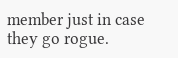member just in case they go rogue.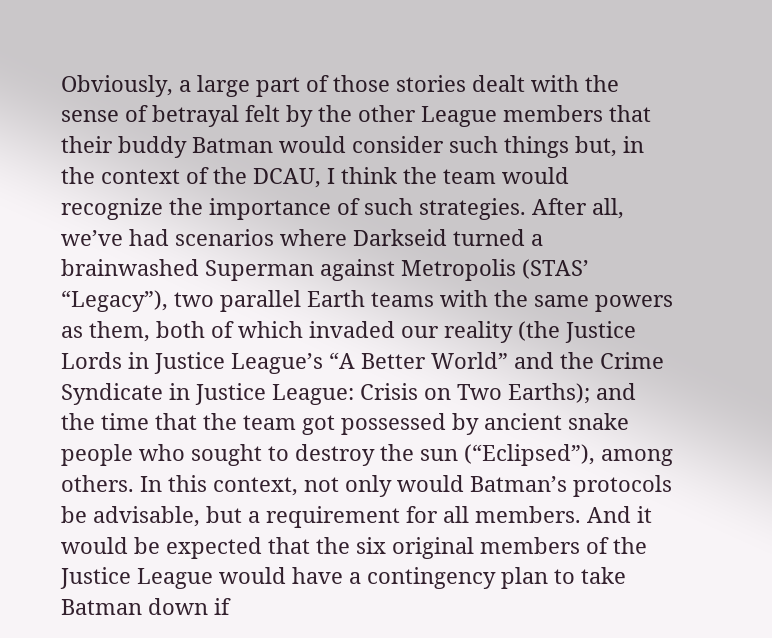Obviously, a large part of those stories dealt with the sense of betrayal felt by the other League members that their buddy Batman would consider such things but, in the context of the DCAU, I think the team would recognize the importance of such strategies. After all, we’ve had scenarios where Darkseid turned a brainwashed Superman against Metropolis (STAS’ “Legacy”), two parallel Earth teams with the same powers as them, both of which invaded our reality (the Justice Lords in Justice League’s “A Better World” and the Crime Syndicate in Justice League: Crisis on Two Earths); and the time that the team got possessed by ancient snake people who sought to destroy the sun (“Eclipsed”), among others. In this context, not only would Batman’s protocols be advisable, but a requirement for all members. And it would be expected that the six original members of the Justice League would have a contingency plan to take Batman down if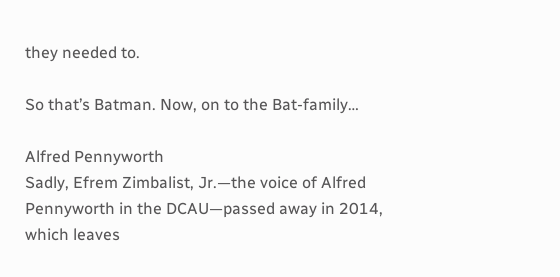they needed to.

So that’s Batman. Now, on to the Bat-family…

Alfred Pennyworth
Sadly, Efrem Zimbalist, Jr.—the voice of Alfred Pennyworth in the DCAU—passed away in 2014, which leaves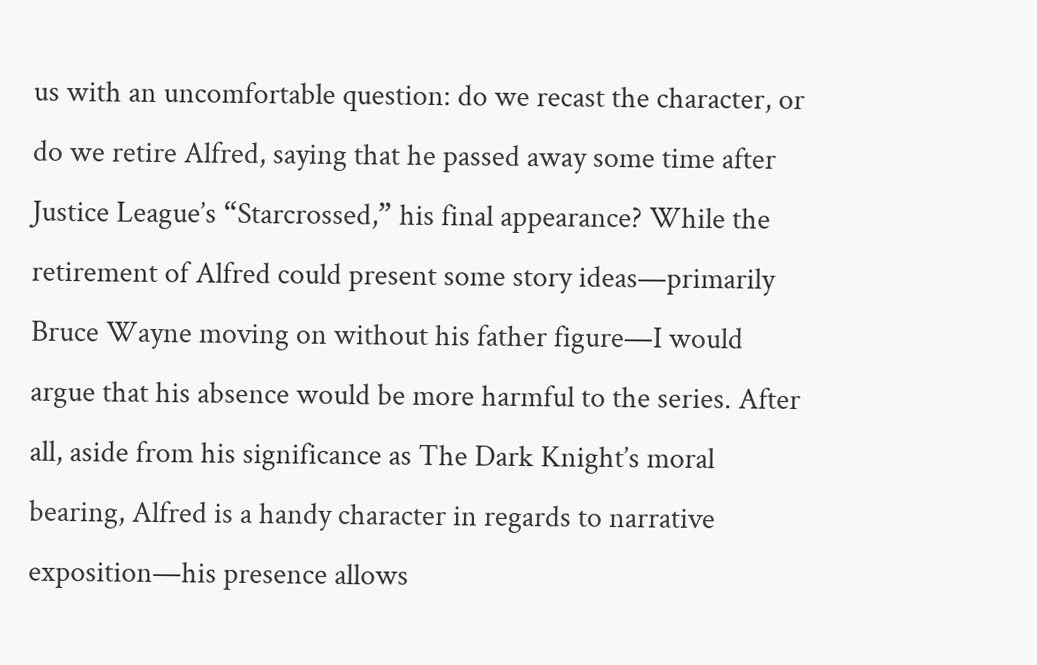us with an uncomfortable question: do we recast the character, or do we retire Alfred, saying that he passed away some time after Justice League’s “Starcrossed,” his final appearance? While the retirement of Alfred could present some story ideas—primarily Bruce Wayne moving on without his father figure—I would argue that his absence would be more harmful to the series. After all, aside from his significance as The Dark Knight’s moral bearing, Alfred is a handy character in regards to narrative exposition—his presence allows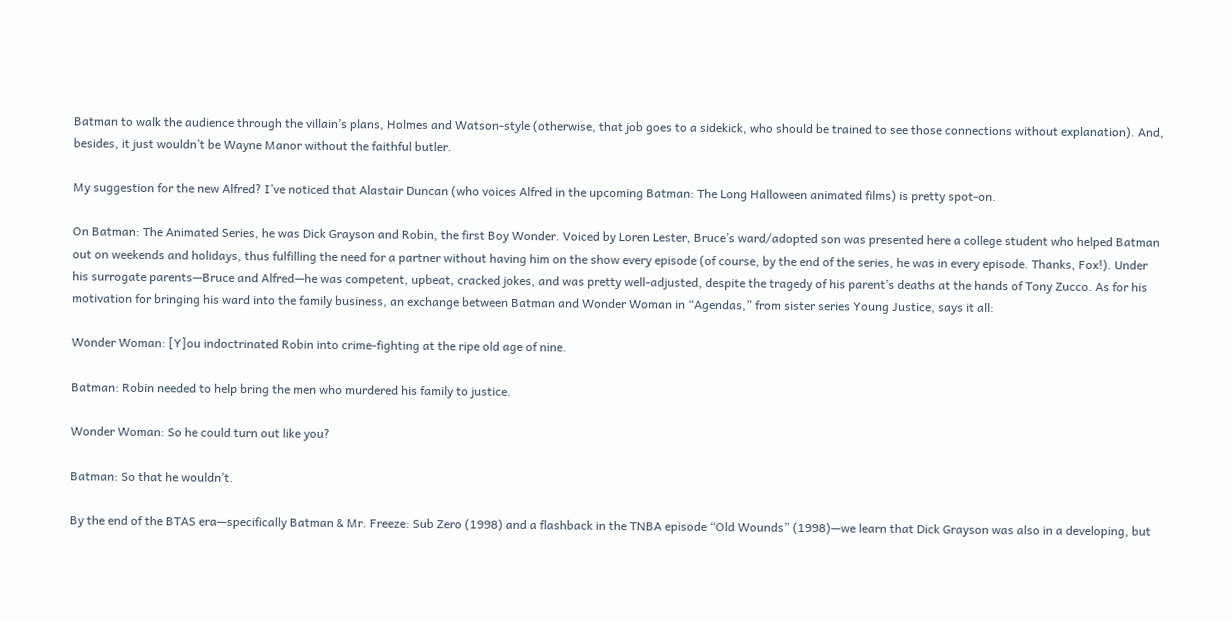Batman to walk the audience through the villain’s plans, Holmes and Watson-style (otherwise, that job goes to a sidekick, who should be trained to see those connections without explanation). And, besides, it just wouldn’t be Wayne Manor without the faithful butler.

My suggestion for the new Alfred? I’ve noticed that Alastair Duncan (who voices Alfred in the upcoming Batman: The Long Halloween animated films) is pretty spot-on.

On Batman: The Animated Series, he was Dick Grayson and Robin, the first Boy Wonder. Voiced by Loren Lester, Bruce’s ward/adopted son was presented here a college student who helped Batman out on weekends and holidays, thus fulfilling the need for a partner without having him on the show every episode (of course, by the end of the series, he was in every episode. Thanks, Fox!). Under his surrogate parents—Bruce and Alfred—he was competent, upbeat, cracked jokes, and was pretty well-adjusted, despite the tragedy of his parent’s deaths at the hands of Tony Zucco. As for his motivation for bringing his ward into the family business, an exchange between Batman and Wonder Woman in “Agendas,” from sister series Young Justice, says it all:

Wonder Woman: [Y]ou indoctrinated Robin into crime-fighting at the ripe old age of nine.

Batman: Robin needed to help bring the men who murdered his family to justice.

Wonder Woman: So he could turn out like you?

Batman: So that he wouldn’t.

By the end of the BTAS era—specifically Batman & Mr. Freeze: Sub Zero (1998) and a flashback in the TNBA episode “Old Wounds” (1998)—we learn that Dick Grayson was also in a developing, but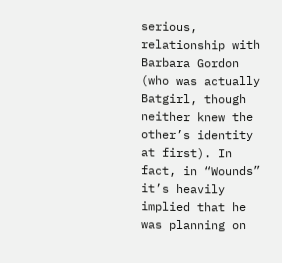serious, relationship with Barbara Gordon (who was actually Batgirl, though neither knew the other’s identity at first). In fact, in “Wounds” it’s heavily implied that he was planning on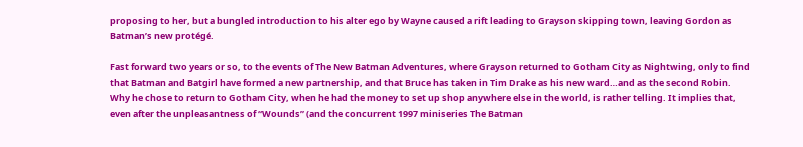proposing to her, but a bungled introduction to his alter ego by Wayne caused a rift leading to Grayson skipping town, leaving Gordon as Batman’s new protégé.

Fast forward two years or so, to the events of The New Batman Adventures, where Grayson returned to Gotham City as Nightwing, only to find that Batman and Batgirl have formed a new partnership, and that Bruce has taken in Tim Drake as his new ward…and as the second Robin. Why he chose to return to Gotham City, when he had the money to set up shop anywhere else in the world, is rather telling. It implies that, even after the unpleasantness of “Wounds” (and the concurrent 1997 miniseries The Batman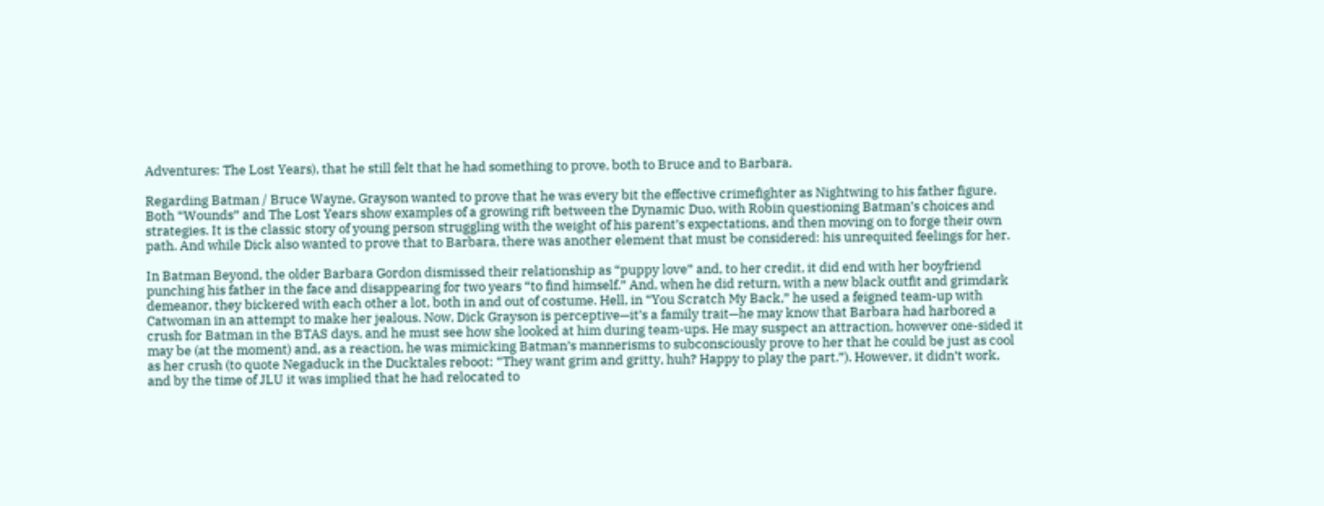Adventures: The Lost Years), that he still felt that he had something to prove, both to Bruce and to Barbara.

Regarding Batman / Bruce Wayne, Grayson wanted to prove that he was every bit the effective crimefighter as Nightwing to his father figure. Both “Wounds” and The Lost Years show examples of a growing rift between the Dynamic Duo, with Robin questioning Batman’s choices and strategies. It is the classic story of young person struggling with the weight of his parent’s expectations, and then moving on to forge their own path. And while Dick also wanted to prove that to Barbara, there was another element that must be considered: his unrequited feelings for her.

In Batman Beyond, the older Barbara Gordon dismissed their relationship as “puppy love” and, to her credit, it did end with her boyfriend punching his father in the face and disappearing for two years “to find himself.” And, when he did return, with a new black outfit and grimdark demeanor, they bickered with each other a lot, both in and out of costume. Hell, in “You Scratch My Back,” he used a feigned team-up with Catwoman in an attempt to make her jealous. Now, Dick Grayson is perceptive—it’s a family trait—he may know that Barbara had harbored a crush for Batman in the BTAS days, and he must see how she looked at him during team-ups. He may suspect an attraction, however one-sided it may be (at the moment) and, as a reaction, he was mimicking Batman’s mannerisms to subconsciously prove to her that he could be just as cool as her crush (to quote Negaduck in the Ducktales reboot: “They want grim and gritty, huh? Happy to play the part.”). However, it didn’t work, and by the time of JLU it was implied that he had relocated to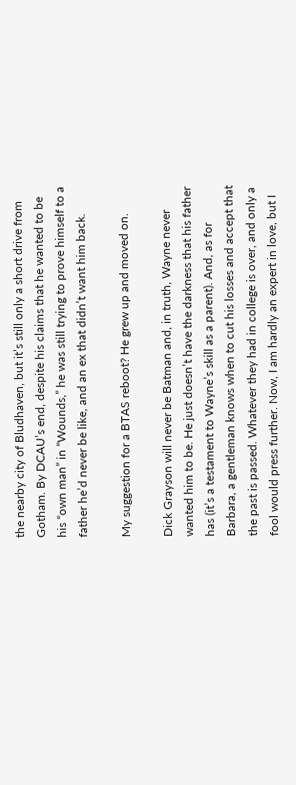the nearby city of Bludhaven, but it’s still only a short drive from Gotham. By DCAU’s end, despite his claims that he wanted to be his “own man” in “Wounds,” he was still trying to prove himself to a father he’d never be like, and an ex that didn’t want him back.

My suggestion for a BTAS reboot? He grew up and moved on.

Dick Grayson will never be Batman and, in truth, Wayne never wanted him to be. He just doesn’t have the darkness that his father has (it’s a testament to Wayne’s skill as a parent). And, as for Barbara, a gentleman knows when to cut his losses and accept that the past is passed. Whatever they had in college is over, and only a fool would press further. Now, I am hardly an expert in love, but I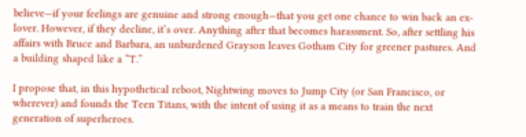believe—if your feelings are genuine and strong enough—that you get one chance to win back an ex-lover. However, if they decline, it’s over. Anything after that becomes harassment. So, after settling his affairs with Bruce and Barbara, an unburdened Grayson leaves Gotham City for greener pastures. And a building shaped like a “T.”

I propose that, in this hypothetical reboot, Nightwing moves to Jump City (or San Francisco, or wherever) and founds the Teen Titans, with the intent of using it as a means to train the next generation of superheroes.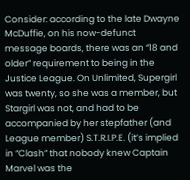Consider: according to the late Dwayne McDuffie, on his now-defunct message boards, there was an “18 and older” requirement to being in the Justice League. On Unlimited, Supergirl was twenty, so she was a member, but Stargirl was not, and had to be accompanied by her stepfather (and League member) S.T.R.I.P.E. (it’s implied in “Clash” that nobody knew Captain Marvel was the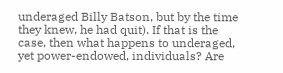underaged Billy Batson, but by the time they knew, he had quit). If that is the case, then what happens to underaged, yet power-endowed, individuals? Are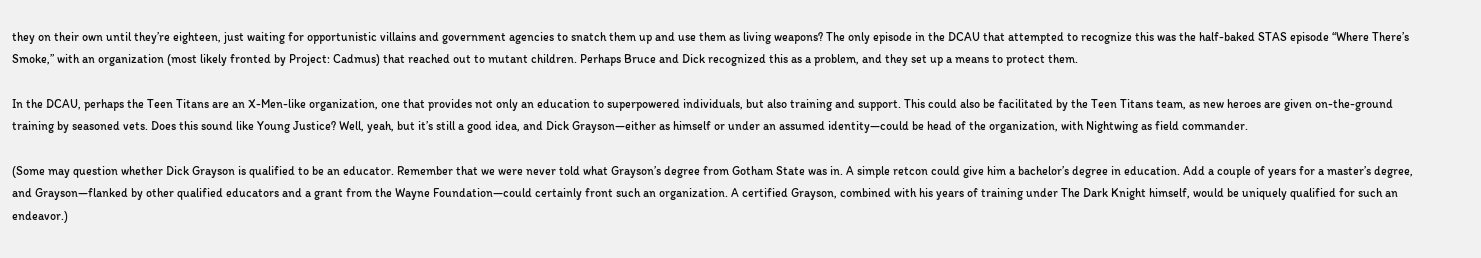they on their own until they’re eighteen, just waiting for opportunistic villains and government agencies to snatch them up and use them as living weapons? The only episode in the DCAU that attempted to recognize this was the half-baked STAS episode “Where There’s Smoke,” with an organization (most likely fronted by Project: Cadmus) that reached out to mutant children. Perhaps Bruce and Dick recognized this as a problem, and they set up a means to protect them.

In the DCAU, perhaps the Teen Titans are an X-Men-like organization, one that provides not only an education to superpowered individuals, but also training and support. This could also be facilitated by the Teen Titans team, as new heroes are given on-the-ground training by seasoned vets. Does this sound like Young Justice? Well, yeah, but it’s still a good idea, and Dick Grayson—either as himself or under an assumed identity—could be head of the organization, with Nightwing as field commander.

(Some may question whether Dick Grayson is qualified to be an educator. Remember that we were never told what Grayson’s degree from Gotham State was in. A simple retcon could give him a bachelor’s degree in education. Add a couple of years for a master’s degree, and Grayson—flanked by other qualified educators and a grant from the Wayne Foundation—could certainly front such an organization. A certified Grayson, combined with his years of training under The Dark Knight himself, would be uniquely qualified for such an endeavor.)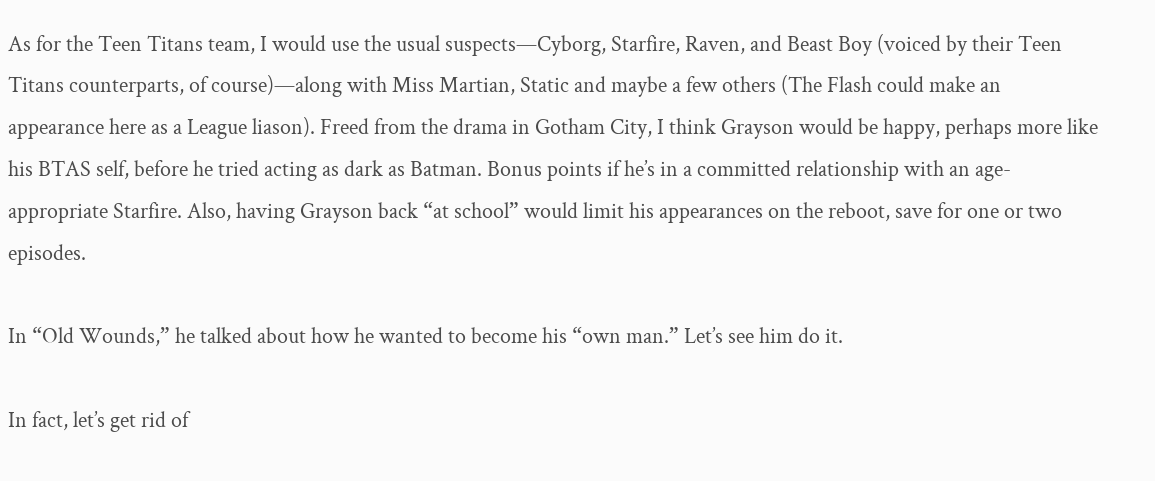As for the Teen Titans team, I would use the usual suspects—Cyborg, Starfire, Raven, and Beast Boy (voiced by their Teen Titans counterparts, of course)—along with Miss Martian, Static and maybe a few others (The Flash could make an appearance here as a League liason). Freed from the drama in Gotham City, I think Grayson would be happy, perhaps more like his BTAS self, before he tried acting as dark as Batman. Bonus points if he’s in a committed relationship with an age-appropriate Starfire. Also, having Grayson back “at school” would limit his appearances on the reboot, save for one or two episodes.

In “Old Wounds,” he talked about how he wanted to become his “own man.” Let’s see him do it.

In fact, let’s get rid of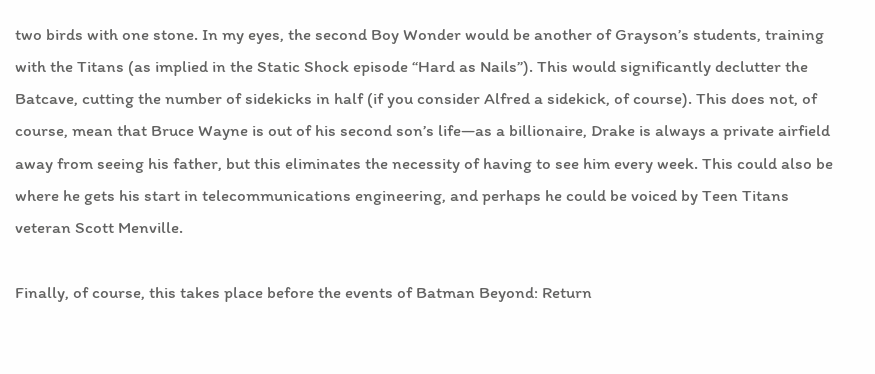two birds with one stone. In my eyes, the second Boy Wonder would be another of Grayson’s students, training with the Titans (as implied in the Static Shock episode “Hard as Nails”). This would significantly declutter the Batcave, cutting the number of sidekicks in half (if you consider Alfred a sidekick, of course). This does not, of course, mean that Bruce Wayne is out of his second son’s life—as a billionaire, Drake is always a private airfield away from seeing his father, but this eliminates the necessity of having to see him every week. This could also be where he gets his start in telecommunications engineering, and perhaps he could be voiced by Teen Titans veteran Scott Menville.

Finally, of course, this takes place before the events of Batman Beyond: Return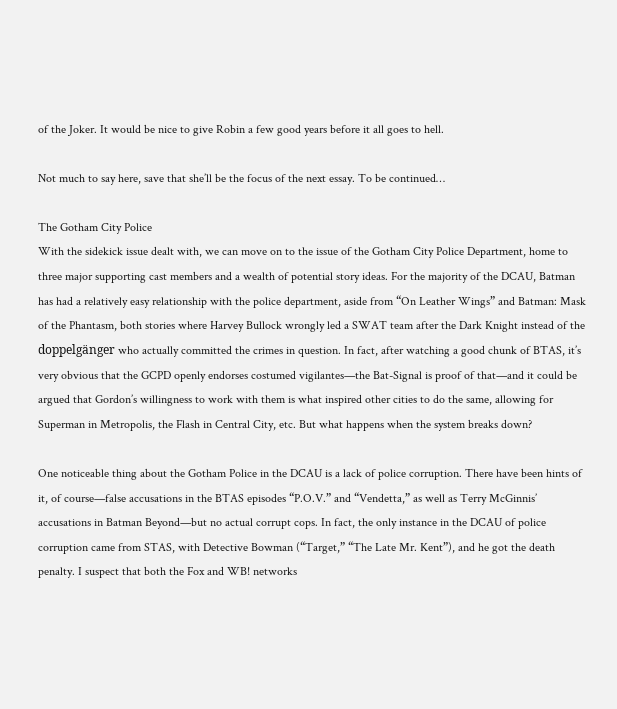of the Joker. It would be nice to give Robin a few good years before it all goes to hell.

Not much to say here, save that she’ll be the focus of the next essay. To be continued…

The Gotham City Police
With the sidekick issue dealt with, we can move on to the issue of the Gotham City Police Department, home to three major supporting cast members and a wealth of potential story ideas. For the majority of the DCAU, Batman has had a relatively easy relationship with the police department, aside from “On Leather Wings” and Batman: Mask of the Phantasm, both stories where Harvey Bullock wrongly led a SWAT team after the Dark Knight instead of the doppelgänger who actually committed the crimes in question. In fact, after watching a good chunk of BTAS, it’s very obvious that the GCPD openly endorses costumed vigilantes—the Bat-Signal is proof of that—and it could be argued that Gordon’s willingness to work with them is what inspired other cities to do the same, allowing for Superman in Metropolis, the Flash in Central City, etc. But what happens when the system breaks down?

One noticeable thing about the Gotham Police in the DCAU is a lack of police corruption. There have been hints of it, of course—false accusations in the BTAS episodes “P.O.V.” and “Vendetta,” as well as Terry McGinnis’ accusations in Batman Beyond—but no actual corrupt cops. In fact, the only instance in the DCAU of police corruption came from STAS, with Detective Bowman (“Target,” “The Late Mr. Kent”), and he got the death penalty. I suspect that both the Fox and WB! networks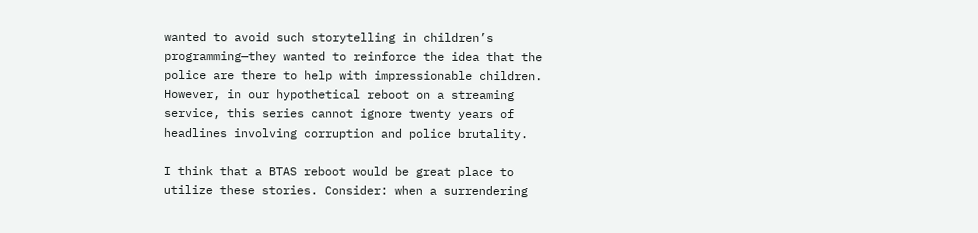wanted to avoid such storytelling in children’s programming—they wanted to reinforce the idea that the police are there to help with impressionable children. However, in our hypothetical reboot on a streaming service, this series cannot ignore twenty years of headlines involving corruption and police brutality.

I think that a BTAS reboot would be great place to utilize these stories. Consider: when a surrendering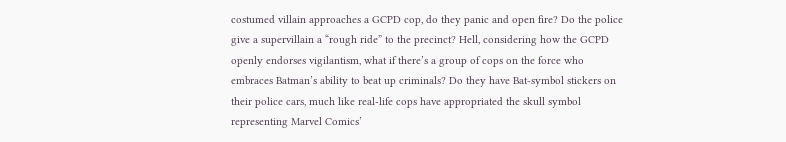costumed villain approaches a GCPD cop, do they panic and open fire? Do the police give a supervillain a “rough ride” to the precinct? Hell, considering how the GCPD openly endorses vigilantism, what if there’s a group of cops on the force who embraces Batman’s ability to beat up criminals? Do they have Bat-symbol stickers on their police cars, much like real-life cops have appropriated the skull symbol representing Marvel Comics’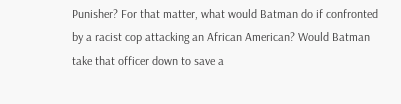Punisher? For that matter, what would Batman do if confronted by a racist cop attacking an African American? Would Batman take that officer down to save a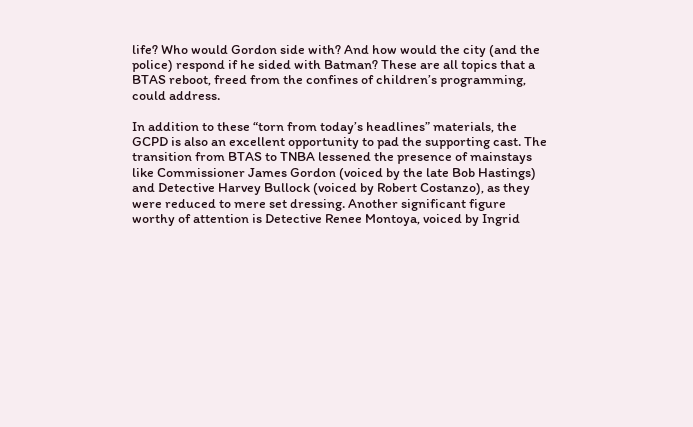life? Who would Gordon side with? And how would the city (and the police) respond if he sided with Batman? These are all topics that a BTAS reboot, freed from the confines of children’s programming, could address.

In addition to these “torn from today’s headlines” materials, the GCPD is also an excellent opportunity to pad the supporting cast. The transition from BTAS to TNBA lessened the presence of mainstays like Commissioner James Gordon (voiced by the late Bob Hastings) and Detective Harvey Bullock (voiced by Robert Costanzo), as they were reduced to mere set dressing. Another significant figure worthy of attention is Detective Renee Montoya, voiced by Ingrid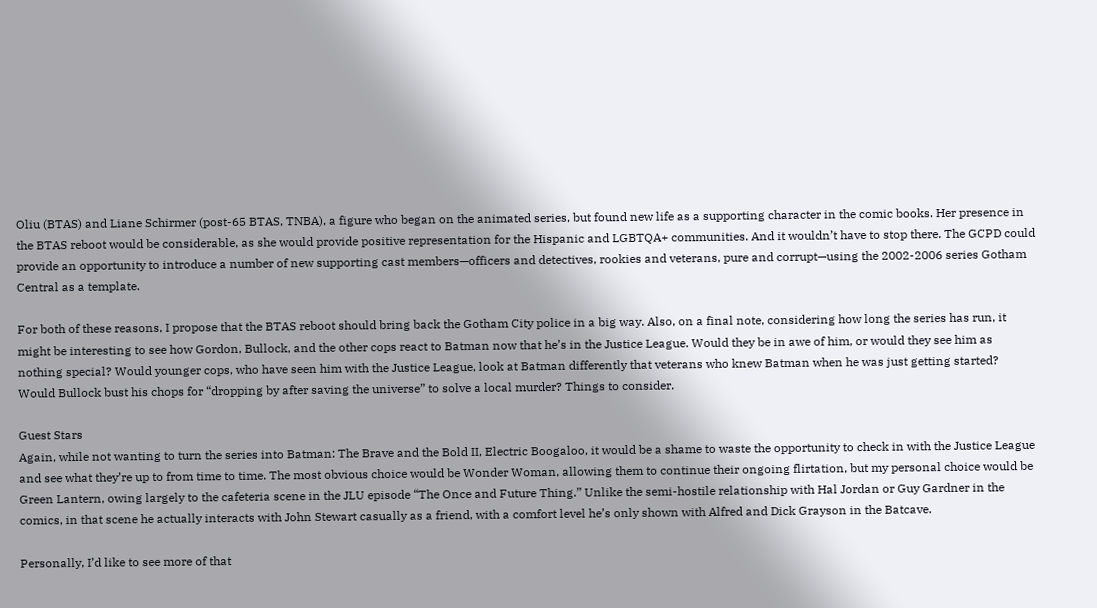Oliu (BTAS) and Liane Schirmer (post-65 BTAS, TNBA), a figure who began on the animated series, but found new life as a supporting character in the comic books. Her presence in the BTAS reboot would be considerable, as she would provide positive representation for the Hispanic and LGBTQA+ communities. And it wouldn’t have to stop there. The GCPD could provide an opportunity to introduce a number of new supporting cast members—officers and detectives, rookies and veterans, pure and corrupt—using the 2002-2006 series Gotham Central as a template.

For both of these reasons, I propose that the BTAS reboot should bring back the Gotham City police in a big way. Also, on a final note, considering how long the series has run, it might be interesting to see how Gordon, Bullock, and the other cops react to Batman now that he’s in the Justice League. Would they be in awe of him, or would they see him as nothing special? Would younger cops, who have seen him with the Justice League, look at Batman differently that veterans who knew Batman when he was just getting started? Would Bullock bust his chops for “dropping by after saving the universe” to solve a local murder? Things to consider.

Guest Stars
Again, while not wanting to turn the series into Batman: The Brave and the Bold II, Electric Boogaloo, it would be a shame to waste the opportunity to check in with the Justice League and see what they’re up to from time to time. The most obvious choice would be Wonder Woman, allowing them to continue their ongoing flirtation, but my personal choice would be Green Lantern, owing largely to the cafeteria scene in the JLU episode “The Once and Future Thing.” Unlike the semi-hostile relationship with Hal Jordan or Guy Gardner in the comics, in that scene he actually interacts with John Stewart casually as a friend, with a comfort level he’s only shown with Alfred and Dick Grayson in the Batcave.

Personally, I’d like to see more of that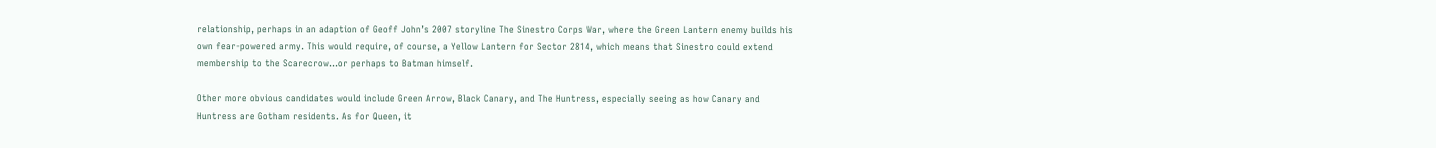relationship, perhaps in an adaption of Geoff John’s 2007 storyline The Sinestro Corps War, where the Green Lantern enemy builds his own fear-powered army. This would require, of course, a Yellow Lantern for Sector 2814, which means that Sinestro could extend membership to the Scarecrow…or perhaps to Batman himself.

Other more obvious candidates would include Green Arrow, Black Canary, and The Huntress, especially seeing as how Canary and Huntress are Gotham residents. As for Queen, it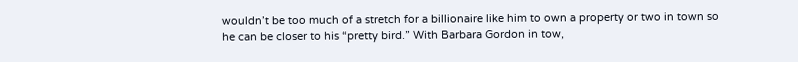wouldn’t be too much of a stretch for a billionaire like him to own a property or two in town so he can be closer to his “pretty bird.” With Barbara Gordon in tow,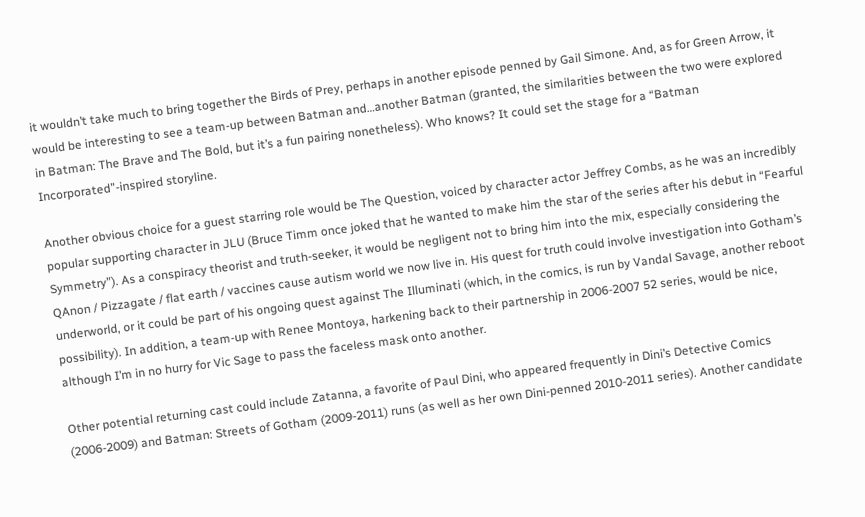it wouldn’t take much to bring together the Birds of Prey, perhaps in another episode penned by Gail Simone. And, as for Green Arrow, it would be interesting to see a team-up between Batman and…another Batman (granted, the similarities between the two were explored in Batman: The Brave and The Bold, but it’s a fun pairing nonetheless). Who knows? It could set the stage for a “Batman Incorporated”-inspired storyline.

Another obvious choice for a guest starring role would be The Question, voiced by character actor Jeffrey Combs, as he was an incredibly popular supporting character in JLU (Bruce Timm once joked that he wanted to make him the star of the series after his debut in “Fearful Symmetry”). As a conspiracy theorist and truth-seeker, it would be negligent not to bring him into the mix, especially considering the QAnon / Pizzagate / flat earth / vaccines cause autism world we now live in. His quest for truth could involve investigation into Gotham’s underworld, or it could be part of his ongoing quest against The Illuminati (which, in the comics, is run by Vandal Savage, another reboot possibility). In addition, a team-up with Renee Montoya, harkening back to their partnership in 2006-2007 52 series, would be nice, although I’m in no hurry for Vic Sage to pass the faceless mask onto another.

Other potential returning cast could include Zatanna, a favorite of Paul Dini, who appeared frequently in Dini’s Detective Comics (2006-2009) and Batman: Streets of Gotham (2009-2011) runs (as well as her own Dini-penned 2010-2011 series). Another candidate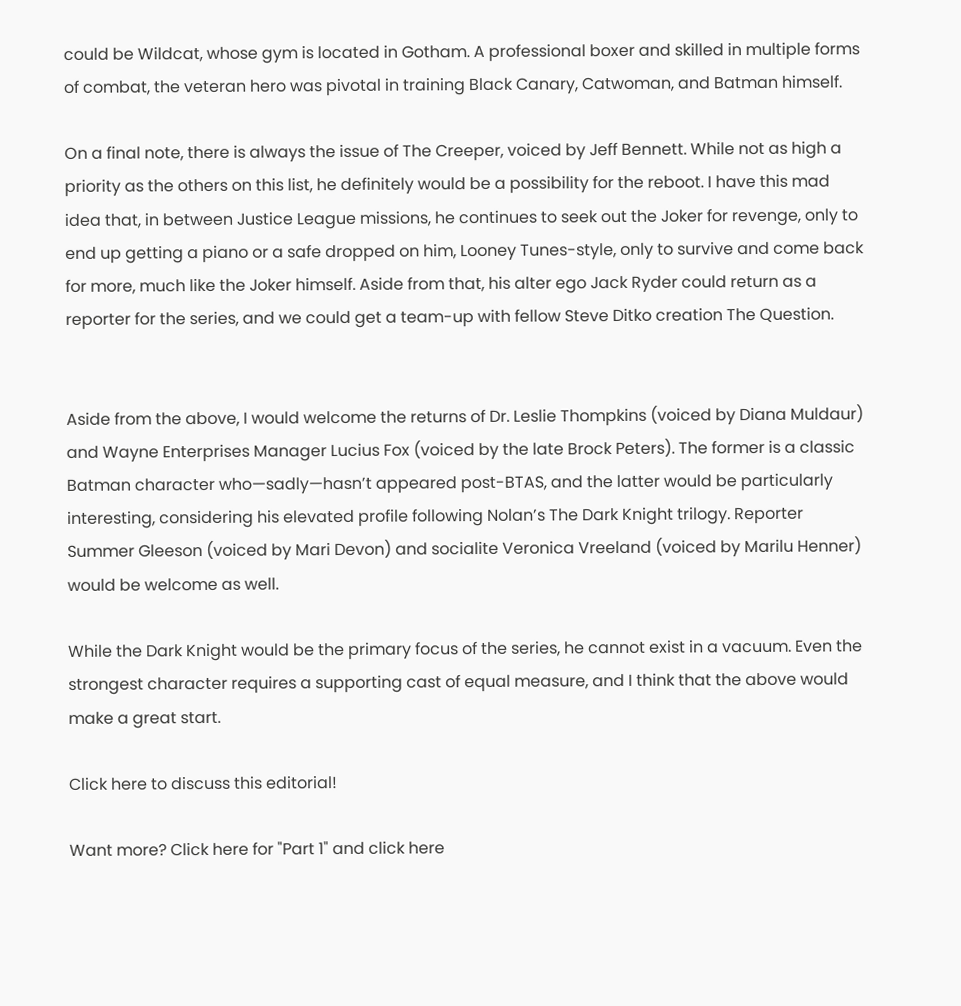could be Wildcat, whose gym is located in Gotham. A professional boxer and skilled in multiple forms of combat, the veteran hero was pivotal in training Black Canary, Catwoman, and Batman himself.

On a final note, there is always the issue of The Creeper, voiced by Jeff Bennett. While not as high a priority as the others on this list, he definitely would be a possibility for the reboot. I have this mad idea that, in between Justice League missions, he continues to seek out the Joker for revenge, only to end up getting a piano or a safe dropped on him, Looney Tunes-style, only to survive and come back for more, much like the Joker himself. Aside from that, his alter ego Jack Ryder could return as a reporter for the series, and we could get a team-up with fellow Steve Ditko creation The Question.


Aside from the above, I would welcome the returns of Dr. Leslie Thompkins (voiced by Diana Muldaur) and Wayne Enterprises Manager Lucius Fox (voiced by the late Brock Peters). The former is a classic Batman character who—sadly—hasn’t appeared post-BTAS, and the latter would be particularly interesting, considering his elevated profile following Nolan’s The Dark Knight trilogy. Reporter Summer Gleeson (voiced by Mari Devon) and socialite Veronica Vreeland (voiced by Marilu Henner) would be welcome as well.

While the Dark Knight would be the primary focus of the series, he cannot exist in a vacuum. Even the strongest character requires a supporting cast of equal measure, and I think that the above would make a great start.

Click here to discuss this editorial!

Want more? Click here for "Part 1" and click here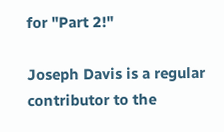for "Part 2!"

Joseph Davis is a regular contributor to the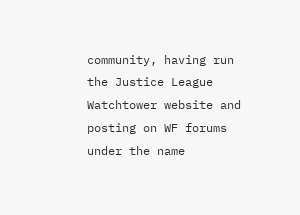community, having run the Justice League Watchtower website and posting on WF forums under the name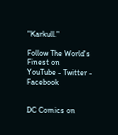"Karkull."

Follow The World's Finest on
YouTube - Twitter - Facebook


DC Comics on